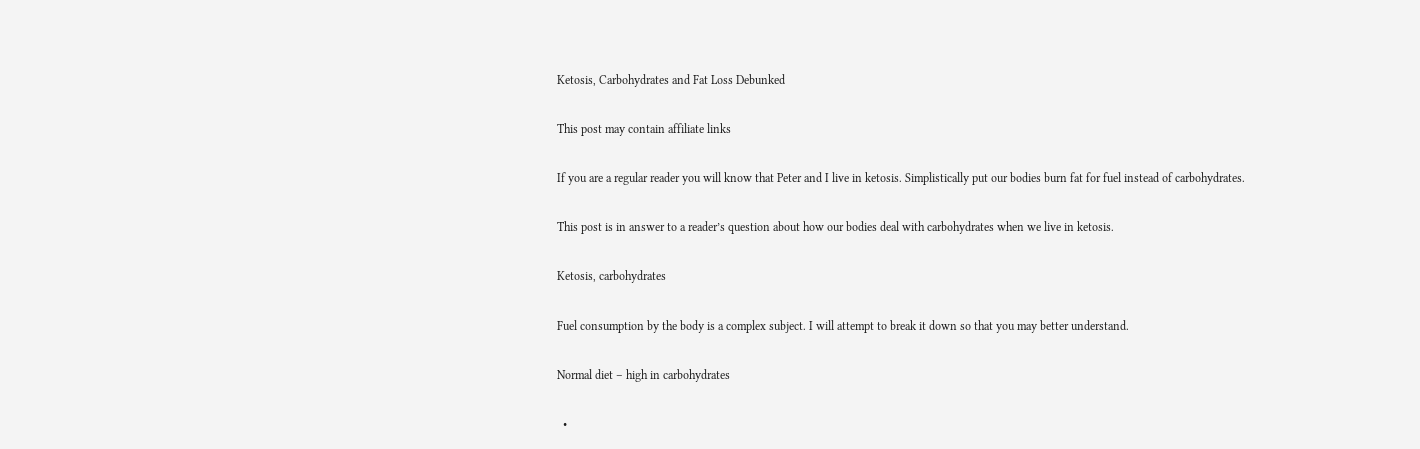Ketosis, Carbohydrates and Fat Loss Debunked

This post may contain affiliate links

If you are a regular reader you will know that Peter and I live in ketosis. Simplistically put our bodies burn fat for fuel instead of carbohydrates.

This post is in answer to a reader’s question about how our bodies deal with carbohydrates when we live in ketosis.

Ketosis, carbohydrates

Fuel consumption by the body is a complex subject. I will attempt to break it down so that you may better understand.

Normal diet – high in carbohydrates

  •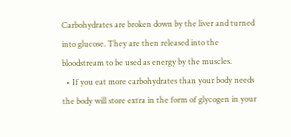Carbohydrates are broken down by the liver and turned into glucose. They are then released into the bloodstream to be used as energy by the muscles.
  • If you eat more carbohydrates than your body needs the body will store extra in the form of glycogen in your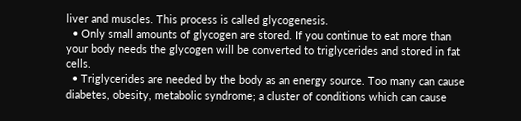liver and muscles. This process is called glycogenesis.
  • Only small amounts of glycogen are stored. If you continue to eat more than your body needs the glycogen will be converted to triglycerides and stored in fat cells.
  • Triglycerides are needed by the body as an energy source. Too many can cause diabetes, obesity, metabolic syndrome; a cluster of conditions which can cause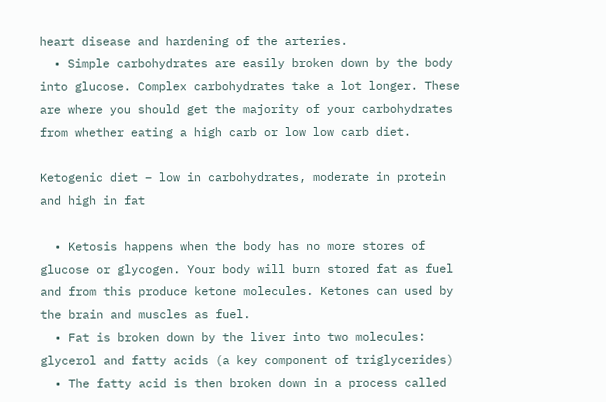heart disease and hardening of the arteries.
  • Simple carbohydrates are easily broken down by the body into glucose. Complex carbohydrates take a lot longer. These are where you should get the majority of your carbohydrates from whether eating a high carb or low low carb diet.

Ketogenic diet – low in carbohydrates, moderate in protein and high in fat

  • Ketosis happens when the body has no more stores of glucose or glycogen. Your body will burn stored fat as fuel and from this produce ketone molecules. Ketones can used by the brain and muscles as fuel.
  • Fat is broken down by the liver into two molecules: glycerol and fatty acids (a key component of triglycerides)
  • The fatty acid is then broken down in a process called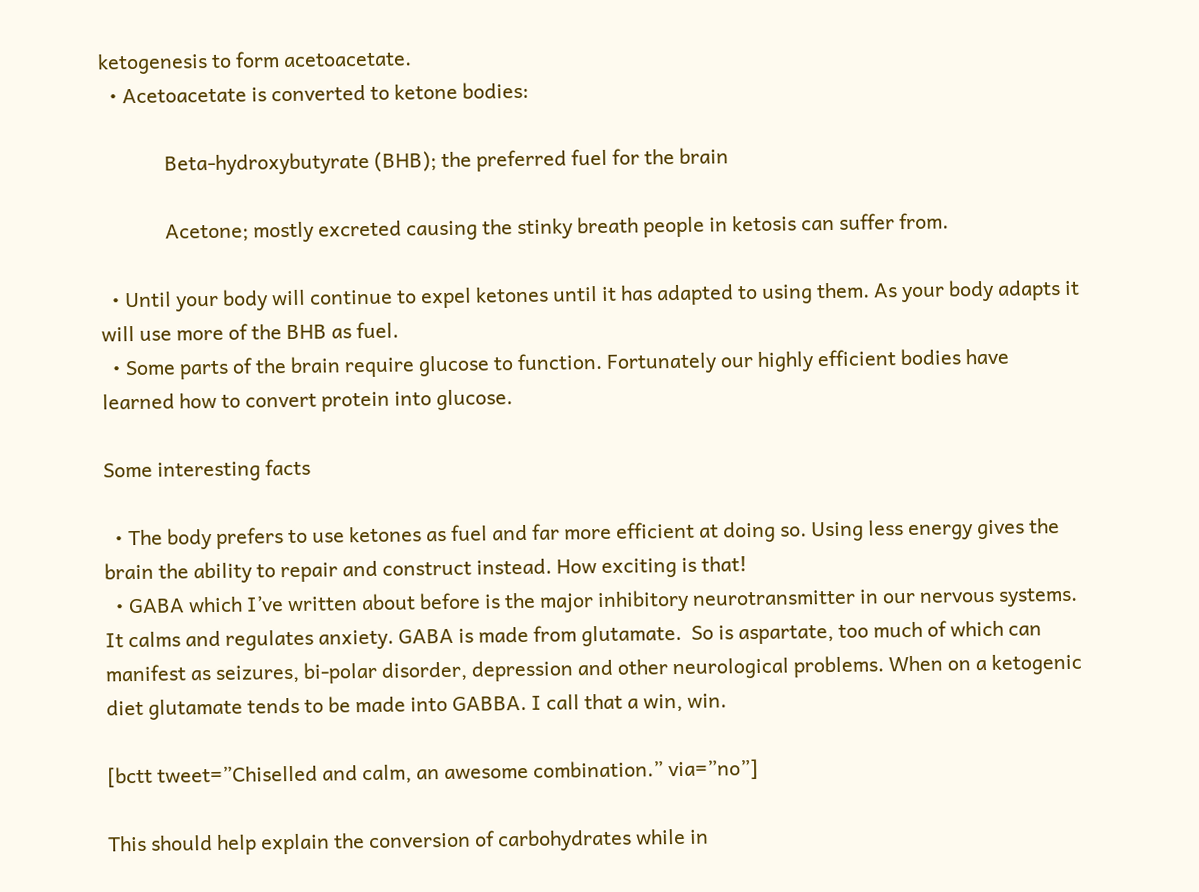ketogenesis to form acetoacetate.
  • Acetoacetate is converted to ketone bodies:

             Beta-hydroxybutyrate (BHB); the preferred fuel for the brain

             Acetone; mostly excreted causing the stinky breath people in ketosis can suffer from.

  • Until your body will continue to expel ketones until it has adapted to using them. As your body adapts it will use more of the BHB as fuel.
  • Some parts of the brain require glucose to function. Fortunately our highly efficient bodies have learned how to convert protein into glucose.

Some interesting facts

  • The body prefers to use ketones as fuel and far more efficient at doing so. Using less energy gives the brain the ability to repair and construct instead. How exciting is that!
  • GABA which I’ve written about before is the major inhibitory neurotransmitter in our nervous systems. It calms and regulates anxiety. GABA is made from glutamate.  So is aspartate, too much of which can manifest as seizures, bi-polar disorder, depression and other neurological problems. When on a ketogenic diet glutamate tends to be made into GABBA. I call that a win, win.

[bctt tweet=”Chiselled and calm, an awesome combination.” via=”no”]

This should help explain the conversion of carbohydrates while in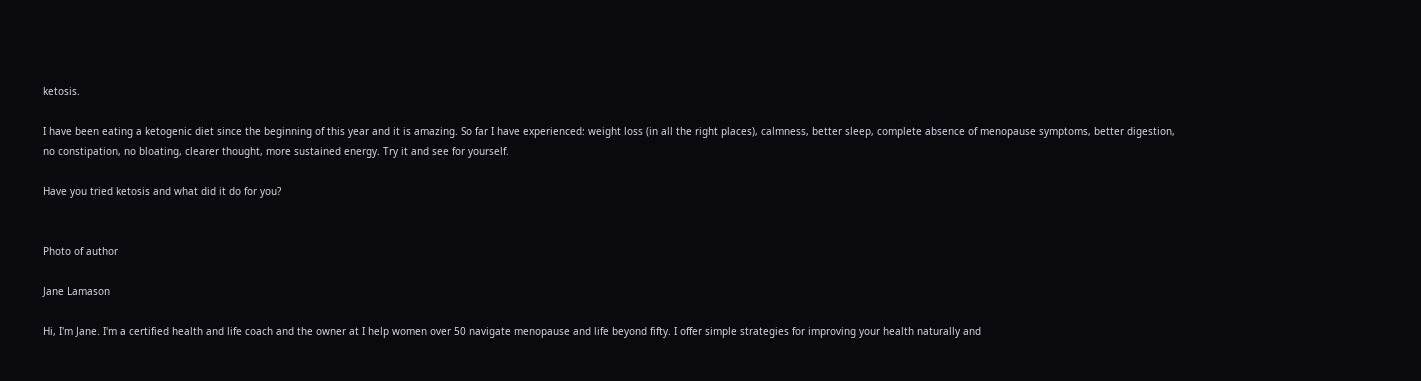ketosis.

I have been eating a ketogenic diet since the beginning of this year and it is amazing. So far I have experienced: weight loss (in all the right places), calmness, better sleep, complete absence of menopause symptoms, better digestion, no constipation, no bloating, clearer thought, more sustained energy. Try it and see for yourself.

Have you tried ketosis and what did it do for you?


Photo of author

Jane Lamason

Hi, I'm Jane. I'm a certified health and life coach and the owner at I help women over 50 navigate menopause and life beyond fifty. I offer simple strategies for improving your health naturally and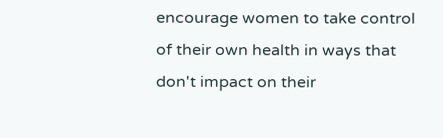encourage women to take control of their own health in ways that don't impact on their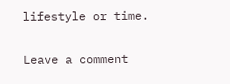lifestyle or time.

Leave a comment